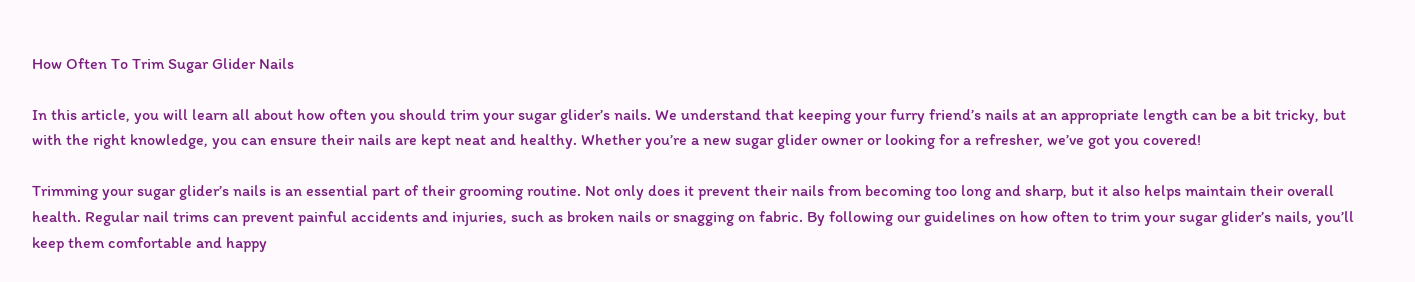How Often To Trim Sugar Glider Nails

In this article, you will learn all about how often you should trim your sugar glider’s nails. We understand that keeping your furry friend’s nails at an appropriate length can be a bit tricky, but with the right knowledge, you can ensure their nails are kept neat and healthy. Whether you’re a new sugar glider owner or looking for a refresher, we’ve got you covered!

Trimming your sugar glider’s nails is an essential part of their grooming routine. Not only does it prevent their nails from becoming too long and sharp, but it also helps maintain their overall health. Regular nail trims can prevent painful accidents and injuries, such as broken nails or snagging on fabric. By following our guidelines on how often to trim your sugar glider’s nails, you’ll keep them comfortable and happy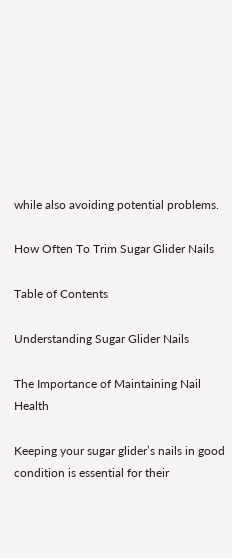while also avoiding potential problems.

How Often To Trim Sugar Glider Nails

Table of Contents

Understanding Sugar Glider Nails

The Importance of Maintaining Nail Health

Keeping your sugar glider’s nails in good condition is essential for their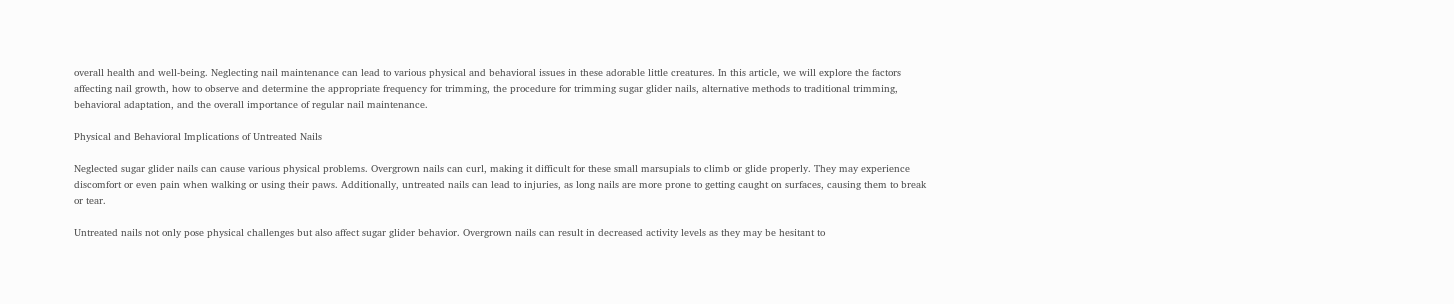overall health and well-being. Neglecting nail maintenance can lead to various physical and behavioral issues in these adorable little creatures. In this article, we will explore the factors affecting nail growth, how to observe and determine the appropriate frequency for trimming, the procedure for trimming sugar glider nails, alternative methods to traditional trimming, behavioral adaptation, and the overall importance of regular nail maintenance.

Physical and Behavioral Implications of Untreated Nails

Neglected sugar glider nails can cause various physical problems. Overgrown nails can curl, making it difficult for these small marsupials to climb or glide properly. They may experience discomfort or even pain when walking or using their paws. Additionally, untreated nails can lead to injuries, as long nails are more prone to getting caught on surfaces, causing them to break or tear.

Untreated nails not only pose physical challenges but also affect sugar glider behavior. Overgrown nails can result in decreased activity levels as they may be hesitant to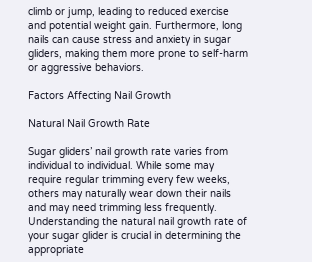climb or jump, leading to reduced exercise and potential weight gain. Furthermore, long nails can cause stress and anxiety in sugar gliders, making them more prone to self-harm or aggressive behaviors.

Factors Affecting Nail Growth

Natural Nail Growth Rate

Sugar gliders’ nail growth rate varies from individual to individual. While some may require regular trimming every few weeks, others may naturally wear down their nails and may need trimming less frequently. Understanding the natural nail growth rate of your sugar glider is crucial in determining the appropriate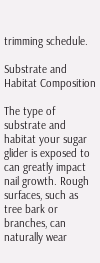trimming schedule.

Substrate and Habitat Composition

The type of substrate and habitat your sugar glider is exposed to can greatly impact nail growth. Rough surfaces, such as tree bark or branches, can naturally wear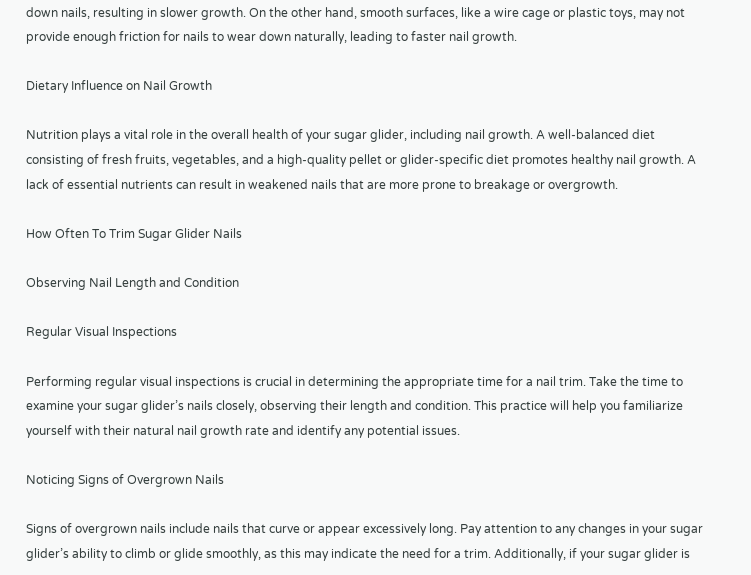down nails, resulting in slower growth. On the other hand, smooth surfaces, like a wire cage or plastic toys, may not provide enough friction for nails to wear down naturally, leading to faster nail growth.

Dietary Influence on Nail Growth

Nutrition plays a vital role in the overall health of your sugar glider, including nail growth. A well-balanced diet consisting of fresh fruits, vegetables, and a high-quality pellet or glider-specific diet promotes healthy nail growth. A lack of essential nutrients can result in weakened nails that are more prone to breakage or overgrowth.

How Often To Trim Sugar Glider Nails

Observing Nail Length and Condition

Regular Visual Inspections

Performing regular visual inspections is crucial in determining the appropriate time for a nail trim. Take the time to examine your sugar glider’s nails closely, observing their length and condition. This practice will help you familiarize yourself with their natural nail growth rate and identify any potential issues.

Noticing Signs of Overgrown Nails

Signs of overgrown nails include nails that curve or appear excessively long. Pay attention to any changes in your sugar glider’s ability to climb or glide smoothly, as this may indicate the need for a trim. Additionally, if your sugar glider is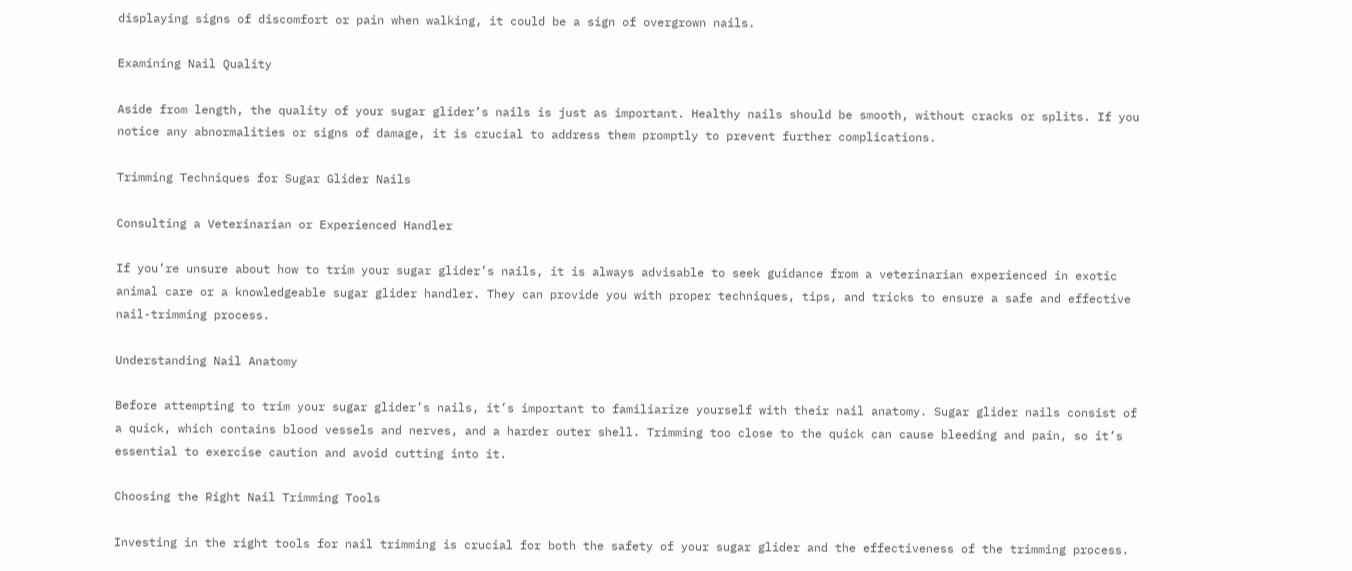displaying signs of discomfort or pain when walking, it could be a sign of overgrown nails.

Examining Nail Quality

Aside from length, the quality of your sugar glider’s nails is just as important. Healthy nails should be smooth, without cracks or splits. If you notice any abnormalities or signs of damage, it is crucial to address them promptly to prevent further complications.

Trimming Techniques for Sugar Glider Nails

Consulting a Veterinarian or Experienced Handler

If you’re unsure about how to trim your sugar glider’s nails, it is always advisable to seek guidance from a veterinarian experienced in exotic animal care or a knowledgeable sugar glider handler. They can provide you with proper techniques, tips, and tricks to ensure a safe and effective nail-trimming process.

Understanding Nail Anatomy

Before attempting to trim your sugar glider’s nails, it’s important to familiarize yourself with their nail anatomy. Sugar glider nails consist of a quick, which contains blood vessels and nerves, and a harder outer shell. Trimming too close to the quick can cause bleeding and pain, so it’s essential to exercise caution and avoid cutting into it.

Choosing the Right Nail Trimming Tools

Investing in the right tools for nail trimming is crucial for both the safety of your sugar glider and the effectiveness of the trimming process.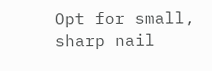Opt for small, sharp nail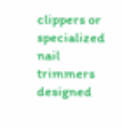clippers or specialized nail trimmers designed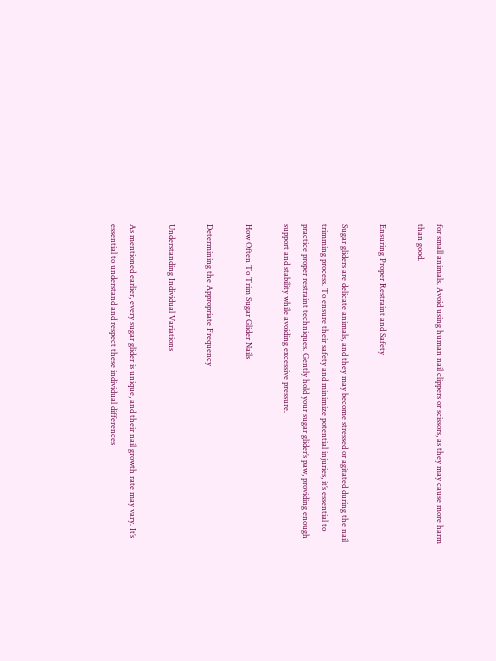for small animals. Avoid using human nail clippers or scissors, as they may cause more harm than good.

Ensuring Proper Restraint and Safety

Sugar gliders are delicate animals, and they may become stressed or agitated during the nail trimming process. To ensure their safety and minimize potential injuries, it’s essential to practice proper restraint techniques. Gently hold your sugar glider’s paw, providing enough support and stability while avoiding excessive pressure.

How Often To Trim Sugar Glider Nails

Determining the Appropriate Frequency

Understanding Individual Variations

As mentioned earlier, every sugar glider is unique, and their nail growth rate may vary. It’s essential to understand and respect these individual differences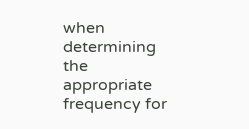when determining the appropriate frequency for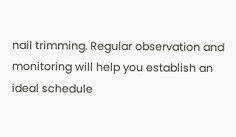nail trimming. Regular observation and monitoring will help you establish an ideal schedule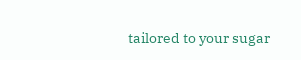tailored to your sugar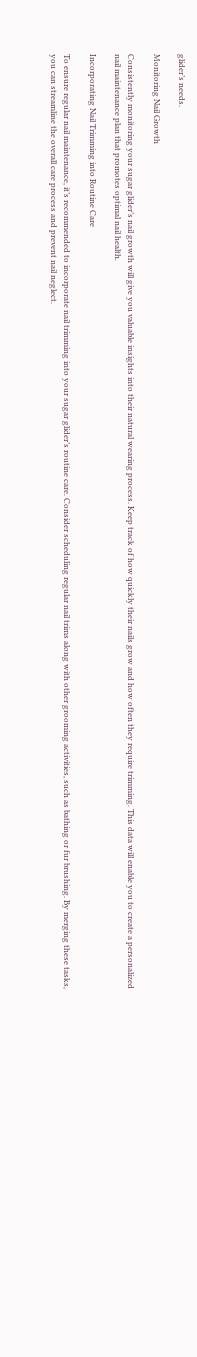glider’s needs.

Monitoring Nail Growth

Consistently monitoring your sugar glider’s nail growth will give you valuable insights into their natural wearing process. Keep track of how quickly their nails grow and how often they require trimming. This data will enable you to create a personalized nail maintenance plan that promotes optimal nail health.

Incorporating Nail Trimming into Routine Care

To ensure regular nail maintenance, it’s recommended to incorporate nail trimming into your sugar glider’s routine care. Consider scheduling regular nail trims along with other grooming activities, such as bathing or fur brushing. By merging these tasks, you can streamline the overall care process and prevent nail neglect.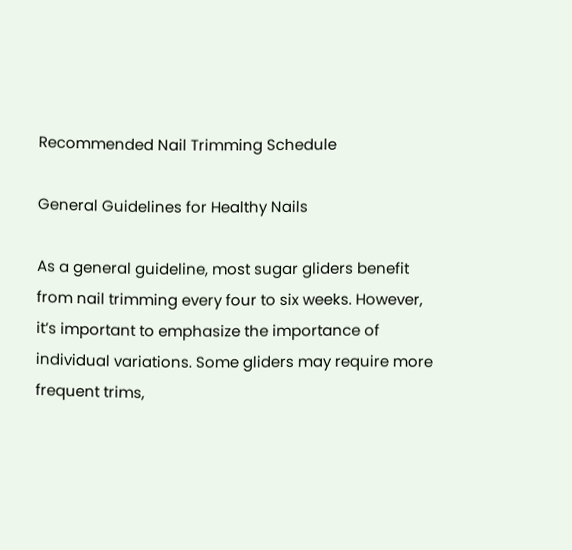Recommended Nail Trimming Schedule

General Guidelines for Healthy Nails

As a general guideline, most sugar gliders benefit from nail trimming every four to six weeks. However, it’s important to emphasize the importance of individual variations. Some gliders may require more frequent trims,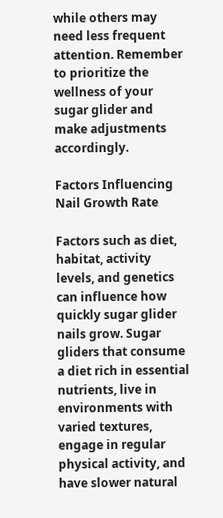while others may need less frequent attention. Remember to prioritize the wellness of your sugar glider and make adjustments accordingly.

Factors Influencing Nail Growth Rate

Factors such as diet, habitat, activity levels, and genetics can influence how quickly sugar glider nails grow. Sugar gliders that consume a diet rich in essential nutrients, live in environments with varied textures, engage in regular physical activity, and have slower natural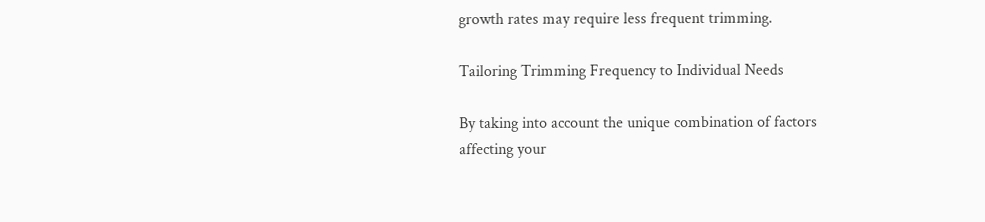growth rates may require less frequent trimming.

Tailoring Trimming Frequency to Individual Needs

By taking into account the unique combination of factors affecting your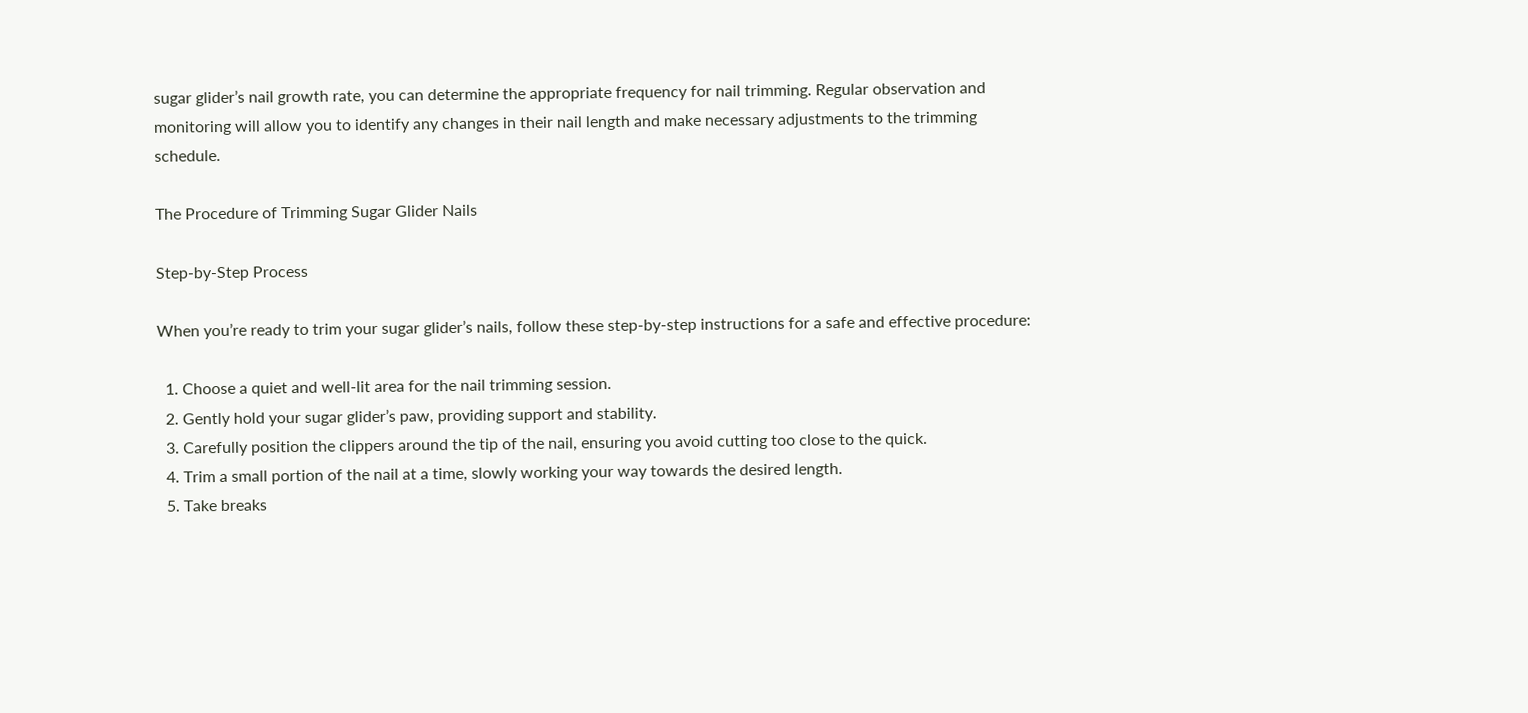sugar glider’s nail growth rate, you can determine the appropriate frequency for nail trimming. Regular observation and monitoring will allow you to identify any changes in their nail length and make necessary adjustments to the trimming schedule.

The Procedure of Trimming Sugar Glider Nails

Step-by-Step Process

When you’re ready to trim your sugar glider’s nails, follow these step-by-step instructions for a safe and effective procedure:

  1. Choose a quiet and well-lit area for the nail trimming session.
  2. Gently hold your sugar glider’s paw, providing support and stability.
  3. Carefully position the clippers around the tip of the nail, ensuring you avoid cutting too close to the quick.
  4. Trim a small portion of the nail at a time, slowly working your way towards the desired length.
  5. Take breaks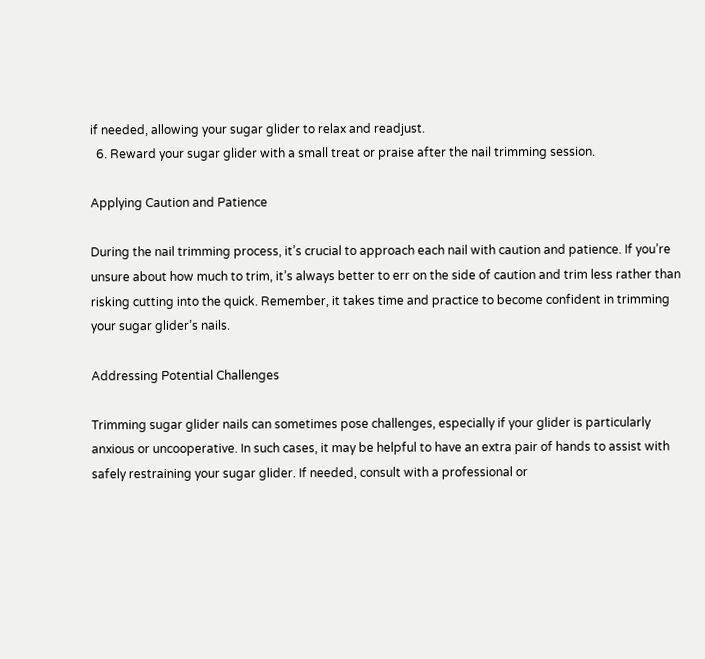if needed, allowing your sugar glider to relax and readjust.
  6. Reward your sugar glider with a small treat or praise after the nail trimming session.

Applying Caution and Patience

During the nail trimming process, it’s crucial to approach each nail with caution and patience. If you’re unsure about how much to trim, it’s always better to err on the side of caution and trim less rather than risking cutting into the quick. Remember, it takes time and practice to become confident in trimming your sugar glider’s nails.

Addressing Potential Challenges

Trimming sugar glider nails can sometimes pose challenges, especially if your glider is particularly anxious or uncooperative. In such cases, it may be helpful to have an extra pair of hands to assist with safely restraining your sugar glider. If needed, consult with a professional or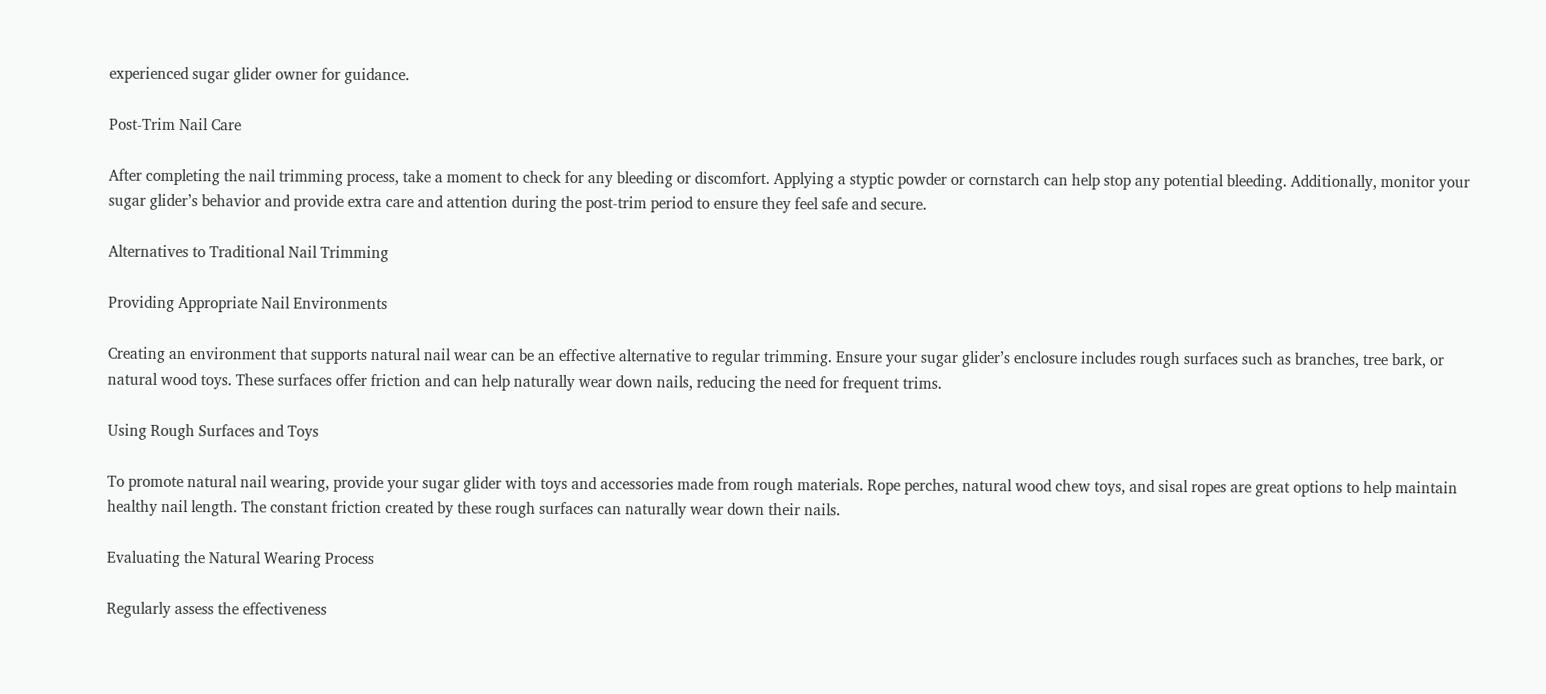experienced sugar glider owner for guidance.

Post-Trim Nail Care

After completing the nail trimming process, take a moment to check for any bleeding or discomfort. Applying a styptic powder or cornstarch can help stop any potential bleeding. Additionally, monitor your sugar glider’s behavior and provide extra care and attention during the post-trim period to ensure they feel safe and secure.

Alternatives to Traditional Nail Trimming

Providing Appropriate Nail Environments

Creating an environment that supports natural nail wear can be an effective alternative to regular trimming. Ensure your sugar glider’s enclosure includes rough surfaces such as branches, tree bark, or natural wood toys. These surfaces offer friction and can help naturally wear down nails, reducing the need for frequent trims.

Using Rough Surfaces and Toys

To promote natural nail wearing, provide your sugar glider with toys and accessories made from rough materials. Rope perches, natural wood chew toys, and sisal ropes are great options to help maintain healthy nail length. The constant friction created by these rough surfaces can naturally wear down their nails.

Evaluating the Natural Wearing Process

Regularly assess the effectiveness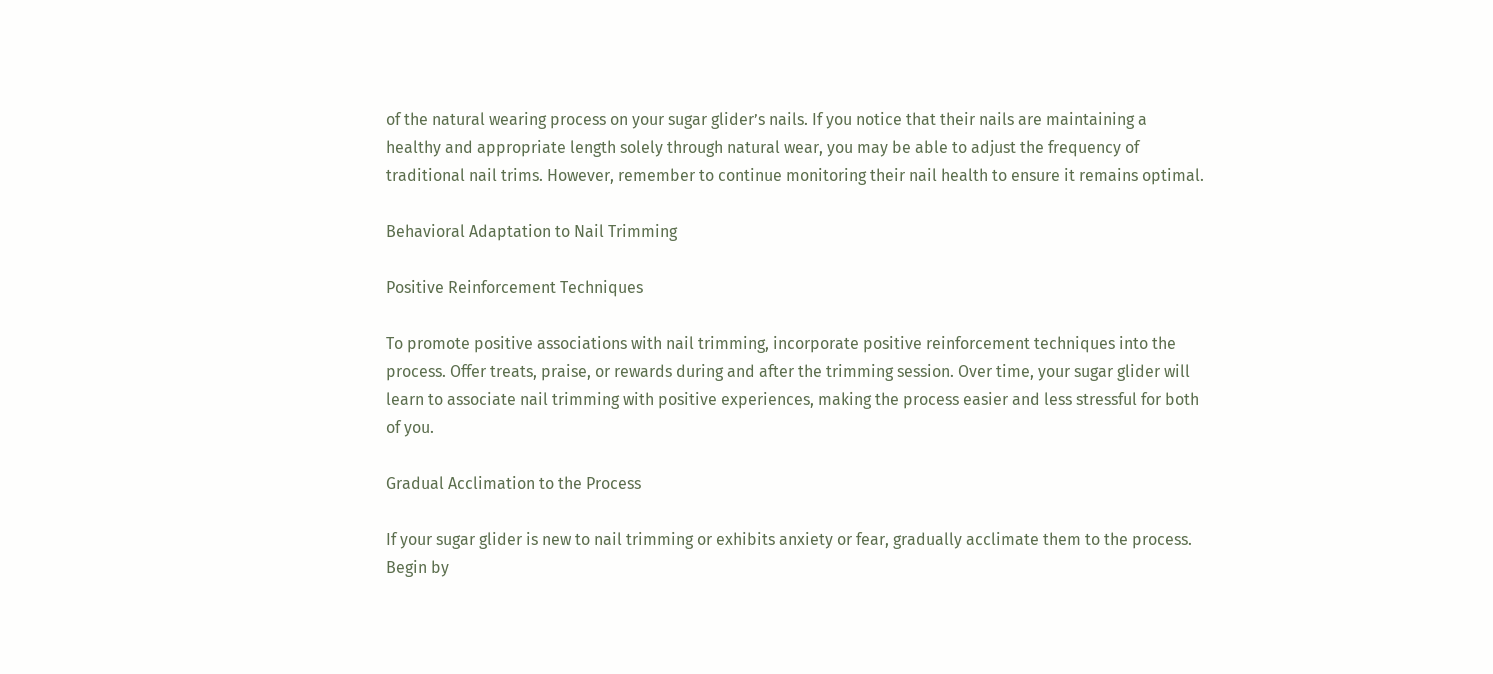of the natural wearing process on your sugar glider’s nails. If you notice that their nails are maintaining a healthy and appropriate length solely through natural wear, you may be able to adjust the frequency of traditional nail trims. However, remember to continue monitoring their nail health to ensure it remains optimal.

Behavioral Adaptation to Nail Trimming

Positive Reinforcement Techniques

To promote positive associations with nail trimming, incorporate positive reinforcement techniques into the process. Offer treats, praise, or rewards during and after the trimming session. Over time, your sugar glider will learn to associate nail trimming with positive experiences, making the process easier and less stressful for both of you.

Gradual Acclimation to the Process

If your sugar glider is new to nail trimming or exhibits anxiety or fear, gradually acclimate them to the process. Begin by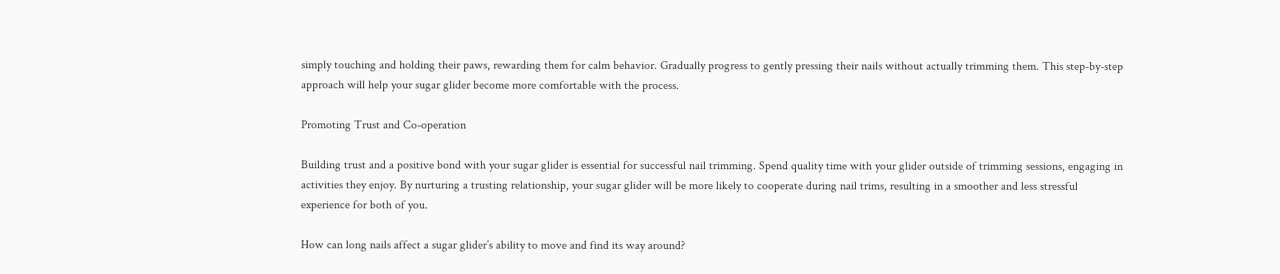simply touching and holding their paws, rewarding them for calm behavior. Gradually progress to gently pressing their nails without actually trimming them. This step-by-step approach will help your sugar glider become more comfortable with the process.

Promoting Trust and Co-operation

Building trust and a positive bond with your sugar glider is essential for successful nail trimming. Spend quality time with your glider outside of trimming sessions, engaging in activities they enjoy. By nurturing a trusting relationship, your sugar glider will be more likely to cooperate during nail trims, resulting in a smoother and less stressful experience for both of you.

How can long nails affect a sugar glider’s ability to move and find its way around?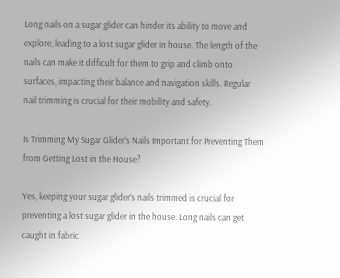Long nails on a sugar glider can hinder its ability to move and explore, leading to a lost sugar glider in house. The length of the nails can make it difficult for them to grip and climb onto surfaces, impacting their balance and navigation skills. Regular nail trimming is crucial for their mobility and safety.

Is Trimming My Sugar Glider’s Nails Important for Preventing Them from Getting Lost in the House?

Yes, keeping your sugar glider’s nails trimmed is crucial for preventing a lost sugar glider in the house. Long nails can get caught in fabric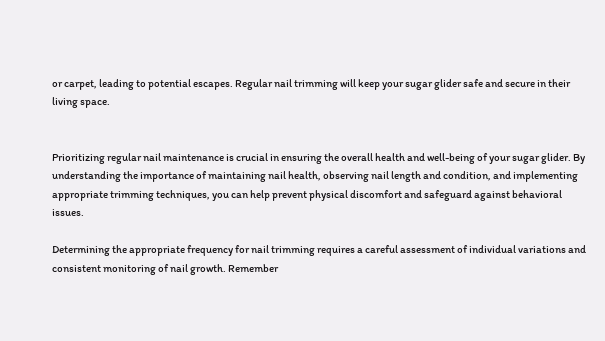or carpet, leading to potential escapes. Regular nail trimming will keep your sugar glider safe and secure in their living space.


Prioritizing regular nail maintenance is crucial in ensuring the overall health and well-being of your sugar glider. By understanding the importance of maintaining nail health, observing nail length and condition, and implementing appropriate trimming techniques, you can help prevent physical discomfort and safeguard against behavioral issues.

Determining the appropriate frequency for nail trimming requires a careful assessment of individual variations and consistent monitoring of nail growth. Remember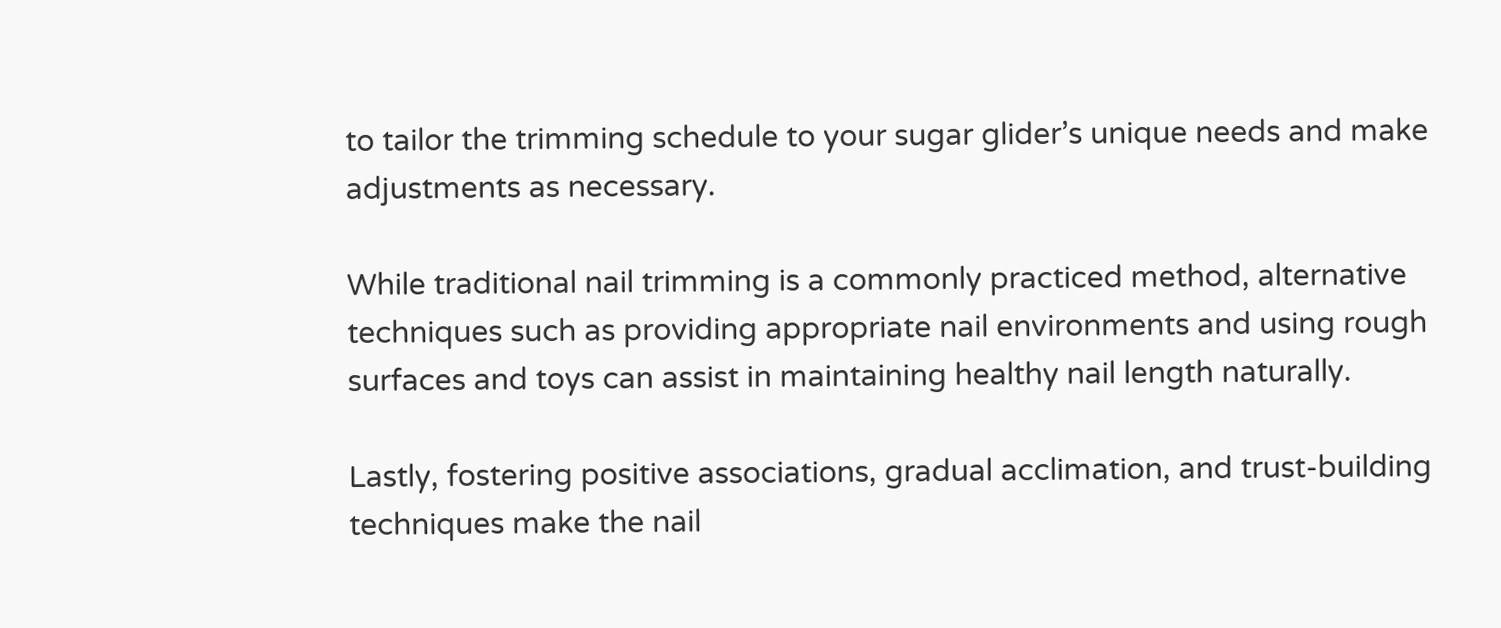to tailor the trimming schedule to your sugar glider’s unique needs and make adjustments as necessary.

While traditional nail trimming is a commonly practiced method, alternative techniques such as providing appropriate nail environments and using rough surfaces and toys can assist in maintaining healthy nail length naturally.

Lastly, fostering positive associations, gradual acclimation, and trust-building techniques make the nail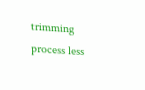trimming process less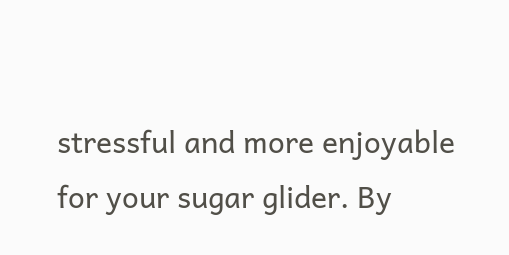stressful and more enjoyable for your sugar glider. By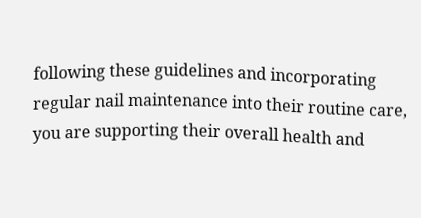following these guidelines and incorporating regular nail maintenance into their routine care, you are supporting their overall health and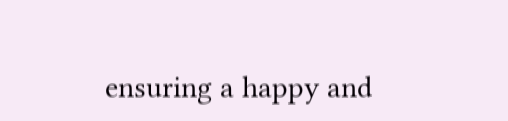ensuring a happy and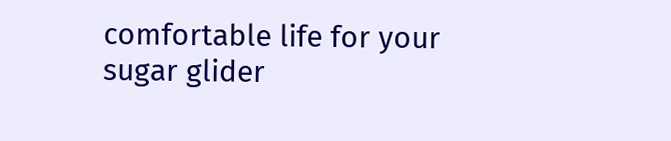comfortable life for your sugar glider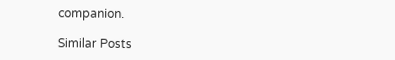companion.

Similar Posts